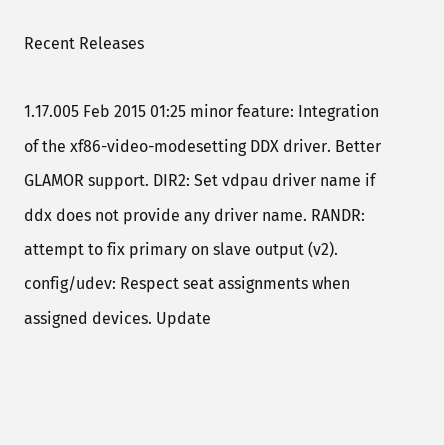Recent Releases

1.17.005 Feb 2015 01:25 minor feature: Integration of the xf86-video-modesetting DDX driver. Better GLAMOR support. DIR2: Set vdpau driver name if ddx does not provide any driver name. RANDR: attempt to fix primary on slave output (v2). config/udev: Respect seat assignments when assigned devices. Update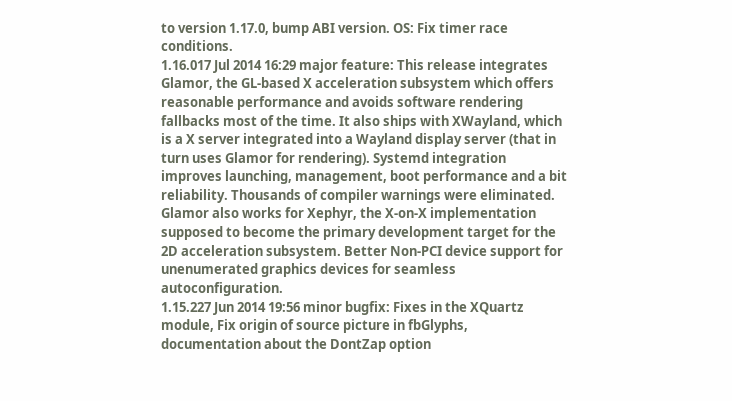to version 1.17.0, bump ABI version. OS: Fix timer race conditions.
1.16.017 Jul 2014 16:29 major feature: This release integrates Glamor, the GL-based X acceleration subsystem which offers reasonable performance and avoids software rendering fallbacks most of the time. It also ships with XWayland, which is a X server integrated into a Wayland display server (that in turn uses Glamor for rendering). Systemd integration improves launching, management, boot performance and a bit reliability. Thousands of compiler warnings were eliminated. Glamor also works for Xephyr, the X-on-X implementation supposed to become the primary development target for the 2D acceleration subsystem. Better Non-PCI device support for unenumerated graphics devices for seamless autoconfiguration.
1.15.227 Jun 2014 19:56 minor bugfix: Fixes in the XQuartz module, Fix origin of source picture in fbGlyphs, documentation about the DontZap option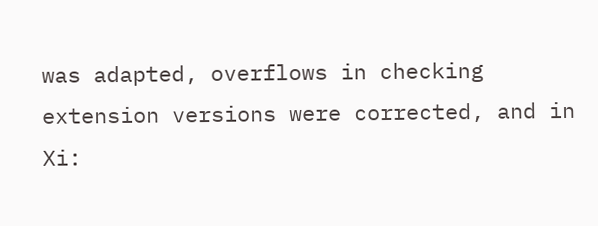was adapted, overflows in checking extension versions were corrected, and in Xi: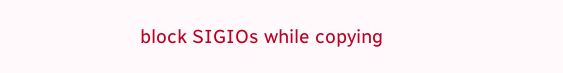block SIGIOs while copying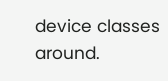device classes around.